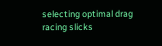selecting optimal drag racing slicks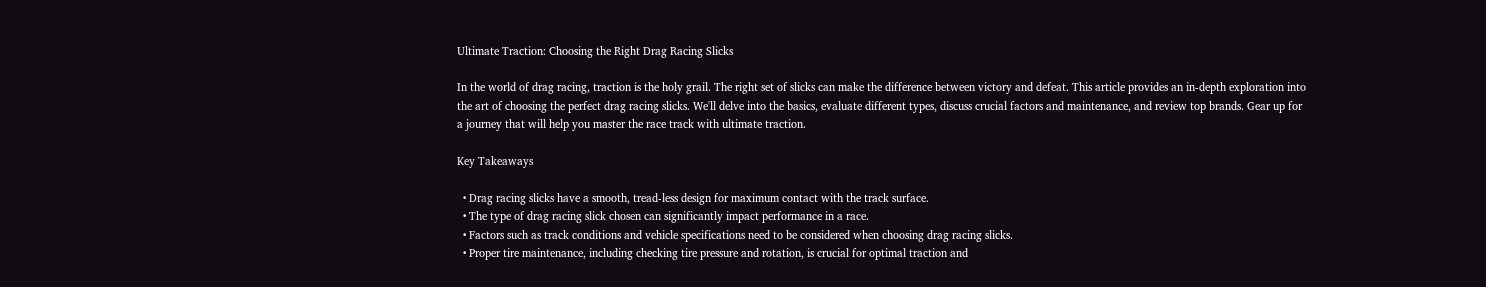Ultimate Traction: Choosing the Right Drag Racing Slicks

In the world of drag racing, traction is the holy grail. The right set of slicks can make the difference between victory and defeat. This article provides an in-depth exploration into the art of choosing the perfect drag racing slicks. We'll delve into the basics, evaluate different types, discuss crucial factors and maintenance, and review top brands. Gear up for a journey that will help you master the race track with ultimate traction.

Key Takeaways

  • Drag racing slicks have a smooth, tread-less design for maximum contact with the track surface.
  • The type of drag racing slick chosen can significantly impact performance in a race.
  • Factors such as track conditions and vehicle specifications need to be considered when choosing drag racing slicks.
  • Proper tire maintenance, including checking tire pressure and rotation, is crucial for optimal traction and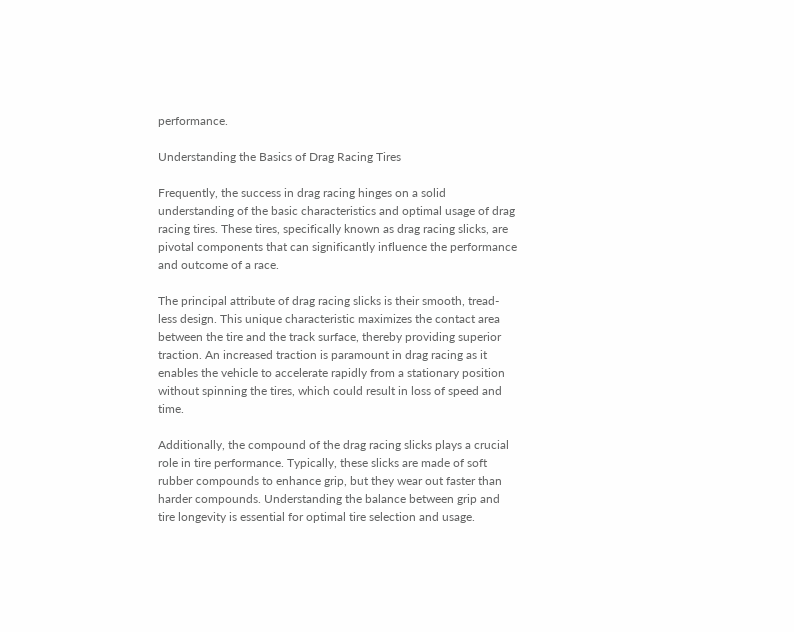performance.

Understanding the Basics of Drag Racing Tires

Frequently, the success in drag racing hinges on a solid understanding of the basic characteristics and optimal usage of drag racing tires. These tires, specifically known as drag racing slicks, are pivotal components that can significantly influence the performance and outcome of a race.

The principal attribute of drag racing slicks is their smooth, tread-less design. This unique characteristic maximizes the contact area between the tire and the track surface, thereby providing superior traction. An increased traction is paramount in drag racing as it enables the vehicle to accelerate rapidly from a stationary position without spinning the tires, which could result in loss of speed and time.

Additionally, the compound of the drag racing slicks plays a crucial role in tire performance. Typically, these slicks are made of soft rubber compounds to enhance grip, but they wear out faster than harder compounds. Understanding the balance between grip and tire longevity is essential for optimal tire selection and usage.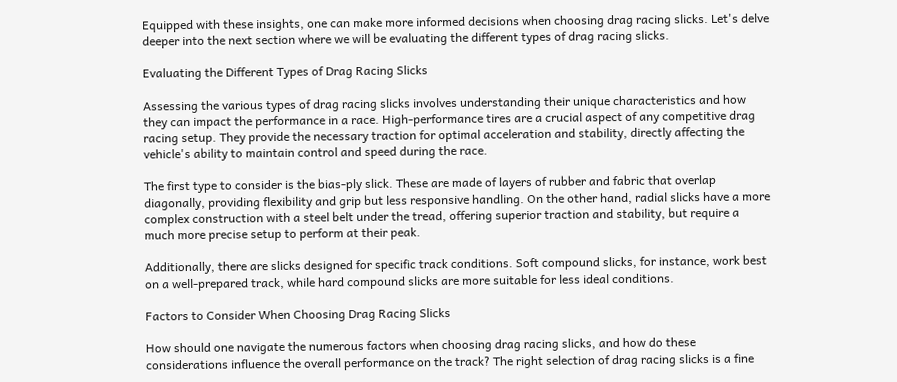Equipped with these insights, one can make more informed decisions when choosing drag racing slicks. Let's delve deeper into the next section where we will be evaluating the different types of drag racing slicks.

Evaluating the Different Types of Drag Racing Slicks

Assessing the various types of drag racing slicks involves understanding their unique characteristics and how they can impact the performance in a race. High-performance tires are a crucial aspect of any competitive drag racing setup. They provide the necessary traction for optimal acceleration and stability, directly affecting the vehicle's ability to maintain control and speed during the race.

The first type to consider is the bias-ply slick. These are made of layers of rubber and fabric that overlap diagonally, providing flexibility and grip but less responsive handling. On the other hand, radial slicks have a more complex construction with a steel belt under the tread, offering superior traction and stability, but require a much more precise setup to perform at their peak.

Additionally, there are slicks designed for specific track conditions. Soft compound slicks, for instance, work best on a well-prepared track, while hard compound slicks are more suitable for less ideal conditions.

Factors to Consider When Choosing Drag Racing Slicks

How should one navigate the numerous factors when choosing drag racing slicks, and how do these considerations influence the overall performance on the track? The right selection of drag racing slicks is a fine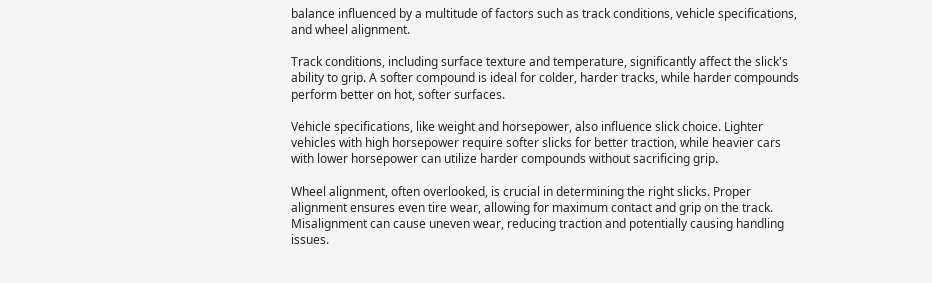balance influenced by a multitude of factors such as track conditions, vehicle specifications, and wheel alignment.

Track conditions, including surface texture and temperature, significantly affect the slick's ability to grip. A softer compound is ideal for colder, harder tracks, while harder compounds perform better on hot, softer surfaces.

Vehicle specifications, like weight and horsepower, also influence slick choice. Lighter vehicles with high horsepower require softer slicks for better traction, while heavier cars with lower horsepower can utilize harder compounds without sacrificing grip.

Wheel alignment, often overlooked, is crucial in determining the right slicks. Proper alignment ensures even tire wear, allowing for maximum contact and grip on the track. Misalignment can cause uneven wear, reducing traction and potentially causing handling issues.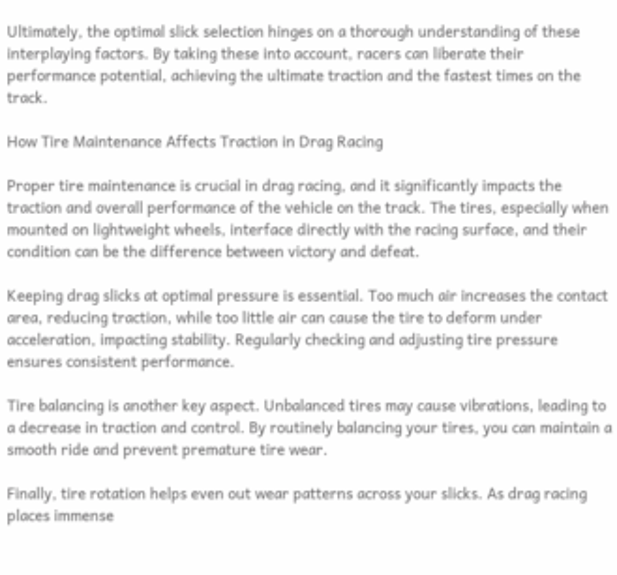Ultimately, the optimal slick selection hinges on a thorough understanding of these interplaying factors. By taking these into account, racers can liberate their performance potential, achieving the ultimate traction and the fastest times on the track.

How Tire Maintenance Affects Traction in Drag Racing

Proper tire maintenance is crucial in drag racing, and it significantly impacts the traction and overall performance of the vehicle on the track. The tires, especially when mounted on lightweight wheels, interface directly with the racing surface, and their condition can be the difference between victory and defeat.

Keeping drag slicks at optimal pressure is essential. Too much air increases the contact area, reducing traction, while too little air can cause the tire to deform under acceleration, impacting stability. Regularly checking and adjusting tire pressure ensures consistent performance.

Tire balancing is another key aspect. Unbalanced tires may cause vibrations, leading to a decrease in traction and control. By routinely balancing your tires, you can maintain a smooth ride and prevent premature tire wear.

Finally, tire rotation helps even out wear patterns across your slicks. As drag racing places immense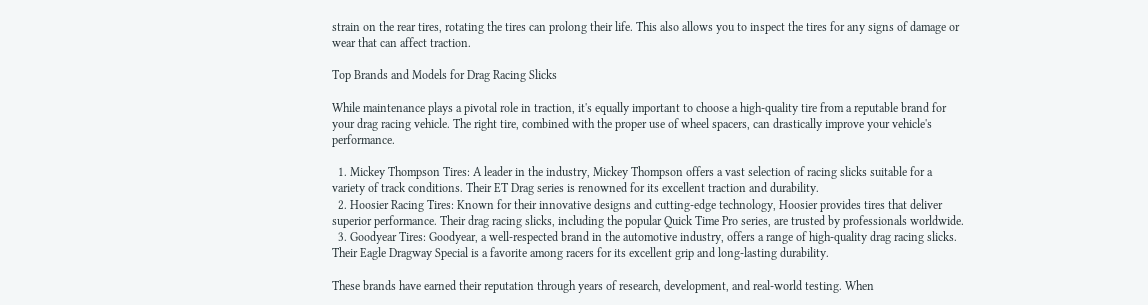strain on the rear tires, rotating the tires can prolong their life. This also allows you to inspect the tires for any signs of damage or wear that can affect traction.

Top Brands and Models for Drag Racing Slicks

While maintenance plays a pivotal role in traction, it's equally important to choose a high-quality tire from a reputable brand for your drag racing vehicle. The right tire, combined with the proper use of wheel spacers, can drastically improve your vehicle's performance.

  1. Mickey Thompson Tires: A leader in the industry, Mickey Thompson offers a vast selection of racing slicks suitable for a variety of track conditions. Their ET Drag series is renowned for its excellent traction and durability.
  2. Hoosier Racing Tires: Known for their innovative designs and cutting-edge technology, Hoosier provides tires that deliver superior performance. Their drag racing slicks, including the popular Quick Time Pro series, are trusted by professionals worldwide.
  3. Goodyear Tires: Goodyear, a well-respected brand in the automotive industry, offers a range of high-quality drag racing slicks. Their Eagle Dragway Special is a favorite among racers for its excellent grip and long-lasting durability.

These brands have earned their reputation through years of research, development, and real-world testing. When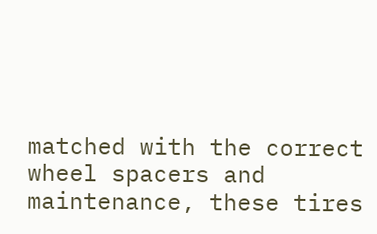matched with the correct wheel spacers and maintenance, these tires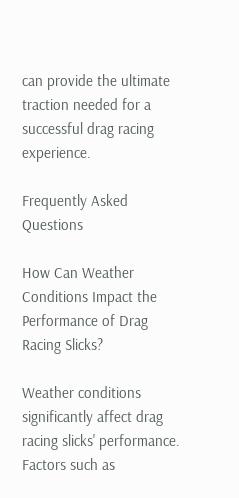can provide the ultimate traction needed for a successful drag racing experience.

Frequently Asked Questions

How Can Weather Conditions Impact the Performance of Drag Racing Slicks?

Weather conditions significantly affect drag racing slicks' performance. Factors such as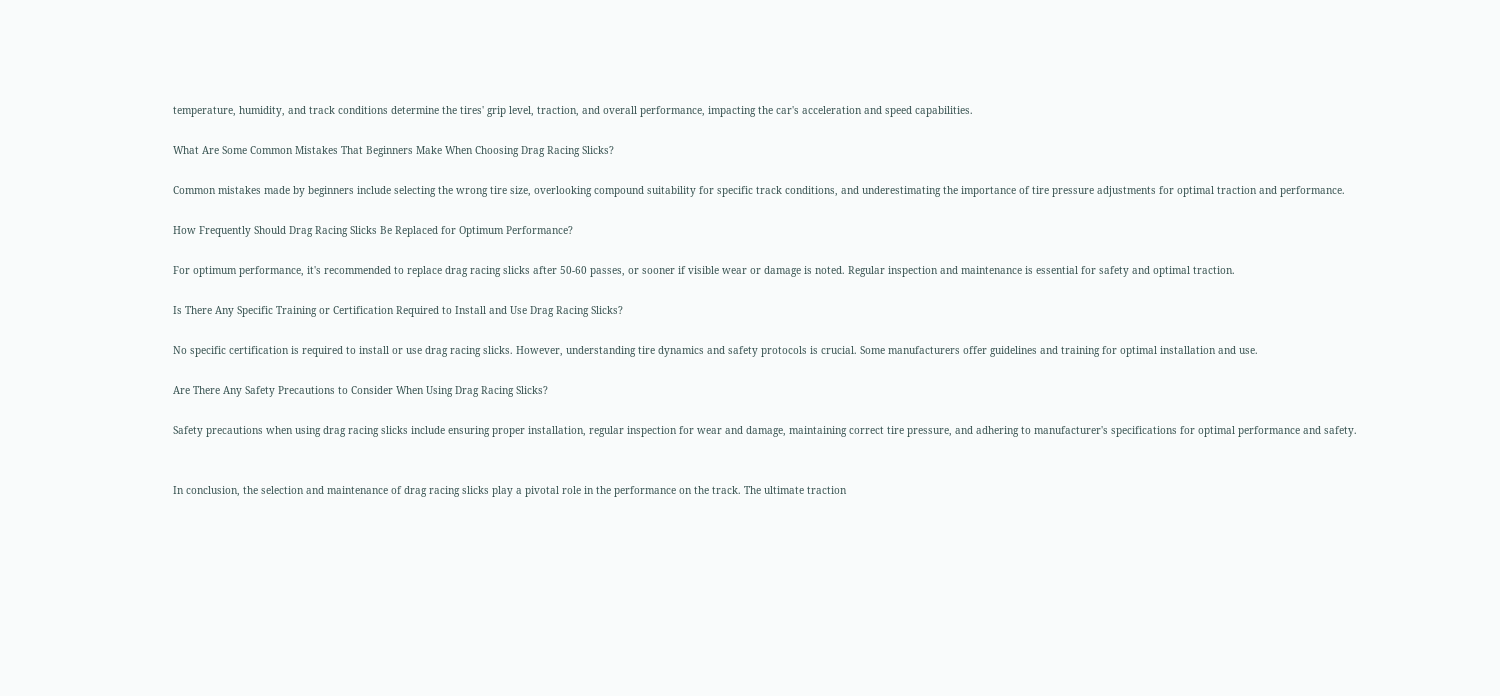temperature, humidity, and track conditions determine the tires' grip level, traction, and overall performance, impacting the car's acceleration and speed capabilities.

What Are Some Common Mistakes That Beginners Make When Choosing Drag Racing Slicks?

Common mistakes made by beginners include selecting the wrong tire size, overlooking compound suitability for specific track conditions, and underestimating the importance of tire pressure adjustments for optimal traction and performance.

How Frequently Should Drag Racing Slicks Be Replaced for Optimum Performance?

For optimum performance, it's recommended to replace drag racing slicks after 50-60 passes, or sooner if visible wear or damage is noted. Regular inspection and maintenance is essential for safety and optimal traction.

Is There Any Specific Training or Certification Required to Install and Use Drag Racing Slicks?

No specific certification is required to install or use drag racing slicks. However, understanding tire dynamics and safety protocols is crucial. Some manufacturers offer guidelines and training for optimal installation and use.

Are There Any Safety Precautions to Consider When Using Drag Racing Slicks?

Safety precautions when using drag racing slicks include ensuring proper installation, regular inspection for wear and damage, maintaining correct tire pressure, and adhering to manufacturer's specifications for optimal performance and safety.


In conclusion, the selection and maintenance of drag racing slicks play a pivotal role in the performance on the track. The ultimate traction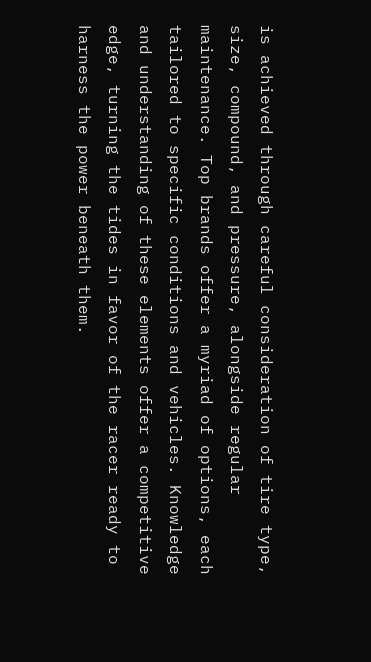is achieved through careful consideration of tire type, size, compound, and pressure, alongside regular maintenance. Top brands offer a myriad of options, each tailored to specific conditions and vehicles. Knowledge and understanding of these elements offer a competitive edge, turning the tides in favor of the racer ready to harness the power beneath them.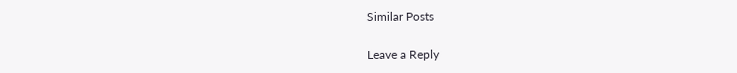Similar Posts

Leave a Reply